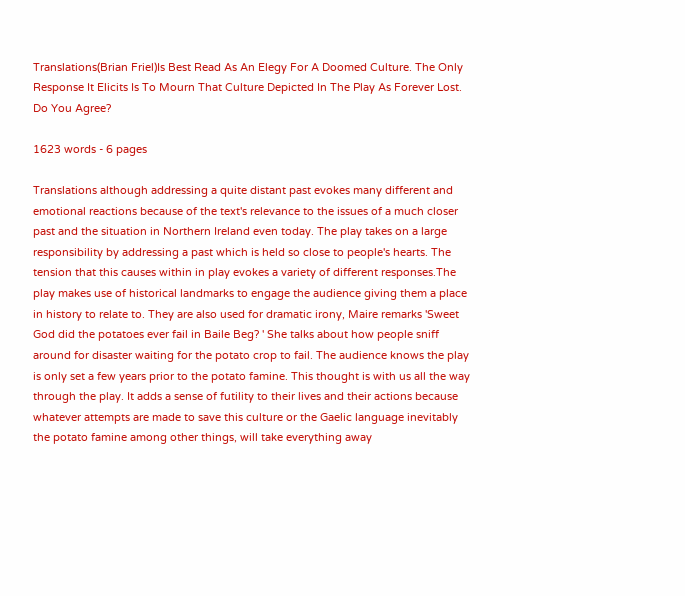Translations(Brian Friel)Is Best Read As An Elegy For A Doomed Culture. The Only Response It Elicits Is To Mourn That Culture Depicted In The Play As Forever Lost. Do You Agree?

1623 words - 6 pages

Translations although addressing a quite distant past evokes many different and emotional reactions because of the text's relevance to the issues of a much closer past and the situation in Northern Ireland even today. The play takes on a large responsibility by addressing a past which is held so close to people's hearts. The tension that this causes within in play evokes a variety of different responses.The play makes use of historical landmarks to engage the audience giving them a place in history to relate to. They are also used for dramatic irony, Maire remarks 'Sweet God did the potatoes ever fail in Baile Beg? ' She talks about how people sniff around for disaster waiting for the potato crop to fail. The audience knows the play is only set a few years prior to the potato famine. This thought is with us all the way through the play. It adds a sense of futility to their lives and their actions because whatever attempts are made to save this culture or the Gaelic language inevitably the potato famine among other things, will take everything away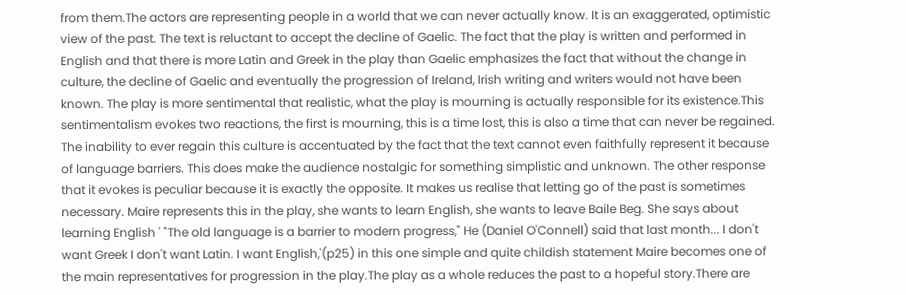from them.The actors are representing people in a world that we can never actually know. It is an exaggerated, optimistic view of the past. The text is reluctant to accept the decline of Gaelic. The fact that the play is written and performed in English and that there is more Latin and Greek in the play than Gaelic emphasizes the fact that without the change in culture, the decline of Gaelic and eventually the progression of Ireland, Irish writing and writers would not have been known. The play is more sentimental that realistic, what the play is mourning is actually responsible for its existence.This sentimentalism evokes two reactions, the first is mourning, this is a time lost, this is also a time that can never be regained. The inability to ever regain this culture is accentuated by the fact that the text cannot even faithfully represent it because of language barriers. This does make the audience nostalgic for something simplistic and unknown. The other response that it evokes is peculiar because it is exactly the opposite. It makes us realise that letting go of the past is sometimes necessary. Maire represents this in the play, she wants to learn English, she wants to leave Baile Beg. She says about learning English ' "The old language is a barrier to modern progress," He (Daniel O'Connell) said that last month... I don't want Greek I don't want Latin. I want English,'(p25) in this one simple and quite childish statement Maire becomes one of the main representatives for progression in the play.The play as a whole reduces the past to a hopeful story.There are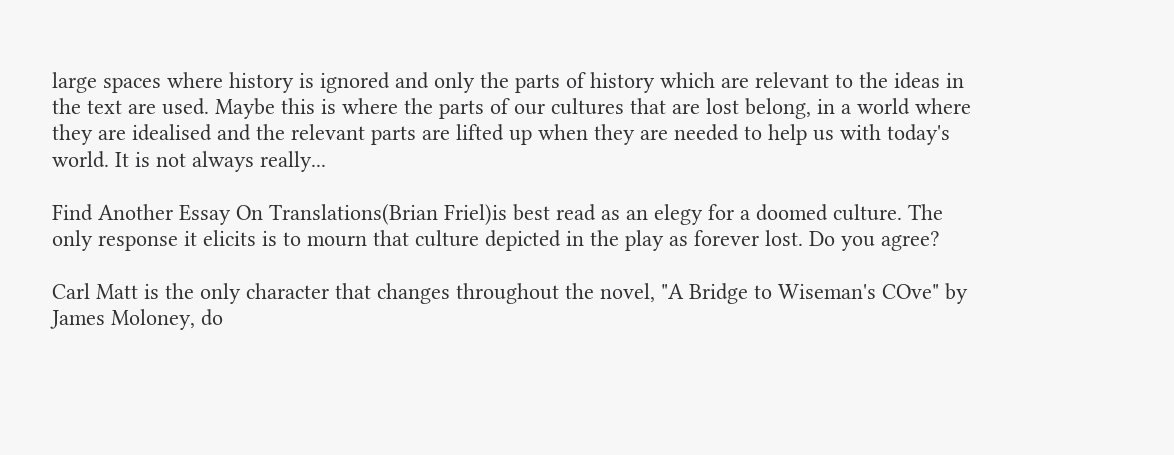large spaces where history is ignored and only the parts of history which are relevant to the ideas in the text are used. Maybe this is where the parts of our cultures that are lost belong, in a world where they are idealised and the relevant parts are lifted up when they are needed to help us with today's world. It is not always really...

Find Another Essay On Translations(Brian Friel)is best read as an elegy for a doomed culture. The only response it elicits is to mourn that culture depicted in the play as forever lost. Do you agree?

Carl Matt is the only character that changes throughout the novel, "A Bridge to Wiseman's COve" by James Moloney, do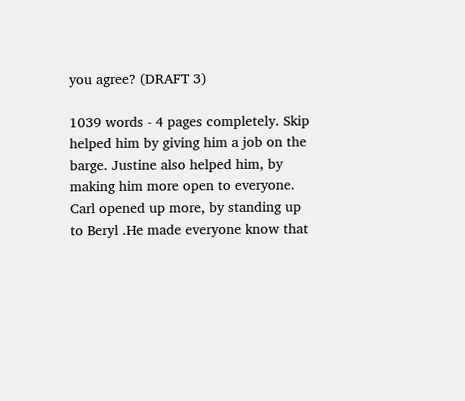you agree? (DRAFT 3)

1039 words - 4 pages completely. Skip helped him by giving him a job on the barge. Justine also helped him, by making him more open to everyone. Carl opened up more, by standing up to Beryl .He made everyone know that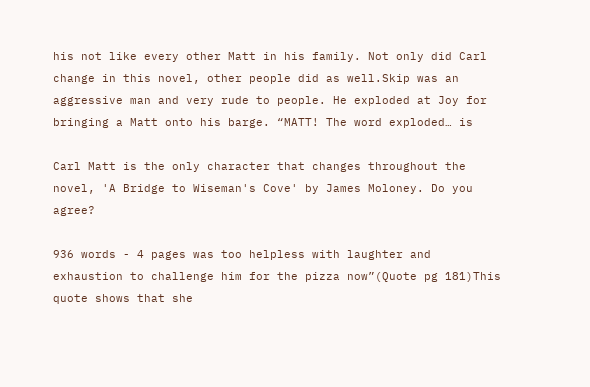his not like every other Matt in his family. Not only did Carl change in this novel, other people did as well.Skip was an aggressive man and very rude to people. He exploded at Joy for bringing a Matt onto his barge. “MATT! The word exploded… is

Carl Matt is the only character that changes throughout the novel, 'A Bridge to Wiseman's Cove' by James Moloney. Do you agree?

936 words - 4 pages was too helpless with laughter and exhaustion to challenge him for the pizza now”(Quote pg 181)This quote shows that she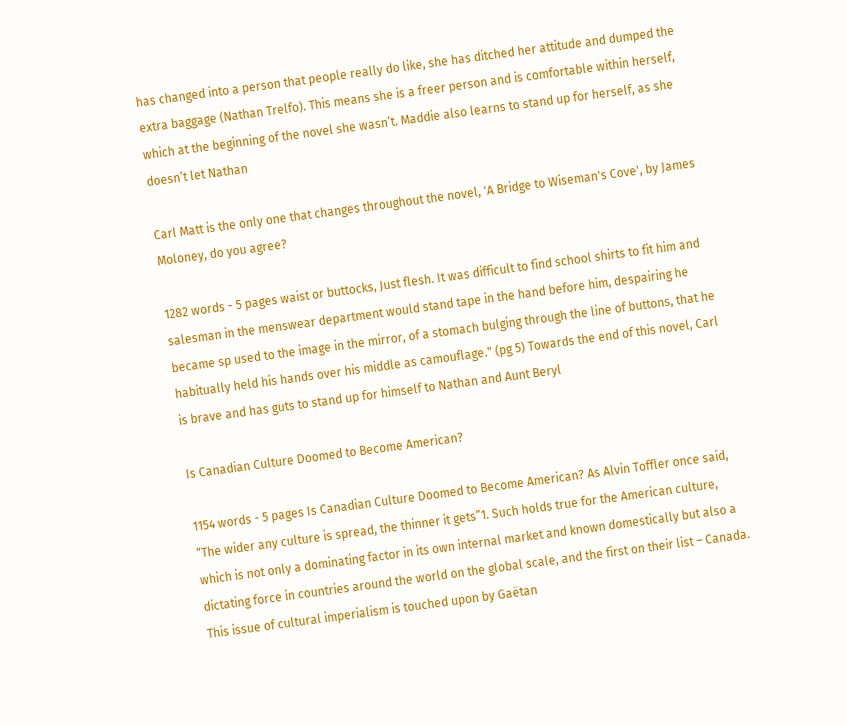has changed into a person that people really do like, she has ditched her attitude and dumped the extra baggage (Nathan Trelfo). This means she is a freer person and is comfortable within herself, which at the beginning of the novel she wasn’t. Maddie also learns to stand up for herself, as she doesn’t let Nathan

Carl Matt is the only one that changes throughout the novel, 'A Bridge to Wiseman's Cove', by James Moloney, do you agree?

1282 words - 5 pages waist or buttocks, Just flesh. It was difficult to find school shirts to fit him and salesman in the menswear department would stand tape in the hand before him, despairing he became sp used to the image in the mirror, of a stomach bulging through the line of buttons, that he habitually held his hands over his middle as camouflage." (pg 5) Towards the end of this novel, Carl is brave and has guts to stand up for himself to Nathan and Aunt Beryl

Is Canadian Culture Doomed to Become American?

1154 words - 5 pages Is Canadian Culture Doomed to Become American? As Alvin Toffler once said, “The wider any culture is spread, the thinner it gets”1. Such holds true for the American culture, which is not only a dominating factor in its own internal market and known domestically but also a dictating force in countries around the world on the global scale, and the first on their list – Canada. This issue of cultural imperialism is touched upon by Gaëtan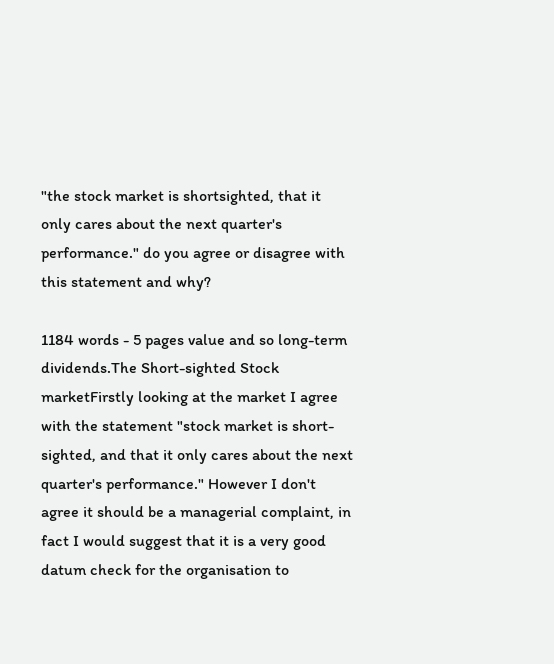"the stock market is shortsighted, that it only cares about the next quarter's performance." do you agree or disagree with this statement and why?

1184 words - 5 pages value and so long-term dividends.The Short-sighted Stock marketFirstly looking at the market I agree with the statement "stock market is short-sighted, and that it only cares about the next quarter's performance." However I don't agree it should be a managerial complaint, in fact I would suggest that it is a very good datum check for the organisation to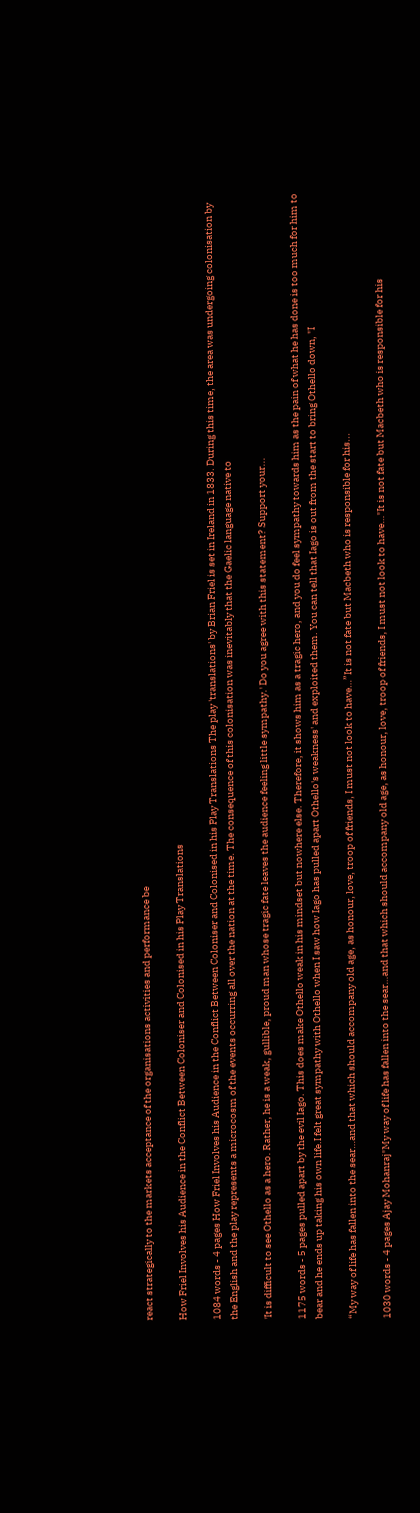react strategically to the markets acceptance of the organisations activities and performance be

How Friel Involves his Audience in the Conflict Between Coloniser and Colonised in his Play Translations

1084 words - 4 pages How Friel Involves his Audience in the Conflict Between Coloniser and Colonised in his Play Translations The play 'translations' by Brian Friel is set in Ireland in 1833. During this time, the area was undergoing colonisation by the English and the play represents a microcosm of the events occurring all over the nation at the time. The consequence of this colonisation was inevitably that the Gaelic language native to

'It is difficult to see Othello as a hero. Rather, he is a weak, gullible, proud man whose tragic fate leaves the audience feeling little sympathy.' Do you agree with this statement? Support your...

1175 words - 5 pages pulled apart by the evil Iago. This does make Othello weak in his mindset but nowhere else. Therefore, it shows him as a tragic hero, and you do feel sympathy towards him as the pain of what he has done is too much for him to bear and he ends up taking his own life.I felt great sympathy with Othello when I saw how Iago has pulled apart Othello's weakness' and exploited them. You can tell that Iago is out from the start to bring Othello down, "I

“My way of life has fallen into the sear…and that which should accompany old age, as honour, love, troop of friends, I must not look to have…”It is not fate but Macbeth who is responsible for his...

1030 words - 4 pages Ajay Mohanraj"My way of life has fallen into the sear…and that which should accompany old age, as honour, love, troop of friends, I must not look to have…"It is not fate but Macbeth who is responsible for his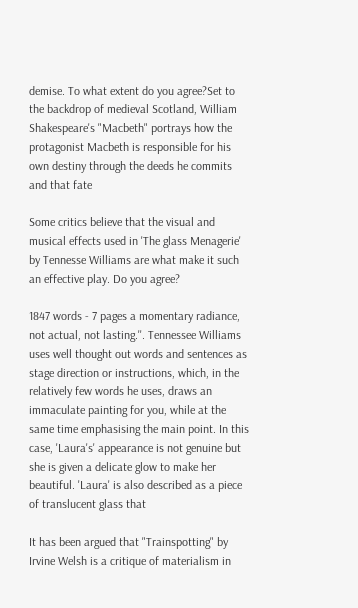demise. To what extent do you agree?Set to the backdrop of medieval Scotland, William Shakespeare's "Macbeth" portrays how the protagonist Macbeth is responsible for his own destiny through the deeds he commits and that fate

Some critics believe that the visual and musical effects used in 'The glass Menagerie' by Tennesse Williams are what make it such an effective play. Do you agree?

1847 words - 7 pages a momentary radiance, not actual, not lasting.''. Tennessee Williams uses well thought out words and sentences as stage direction or instructions, which, in the relatively few words he uses, draws an immaculate painting for you, while at the same time emphasising the main point. In this case, 'Laura's' appearance is not genuine but she is given a delicate glow to make her beautiful. 'Laura' is also described as a piece of translucent glass that

It has been argued that "Trainspotting" by Irvine Welsh is a critique of materialism in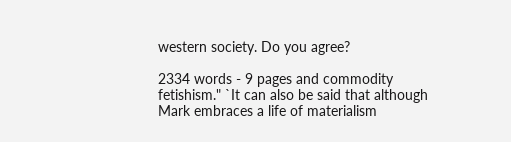western society. Do you agree?

2334 words - 9 pages and commodity fetishism." `It can also be said that although Mark embraces a life of materialism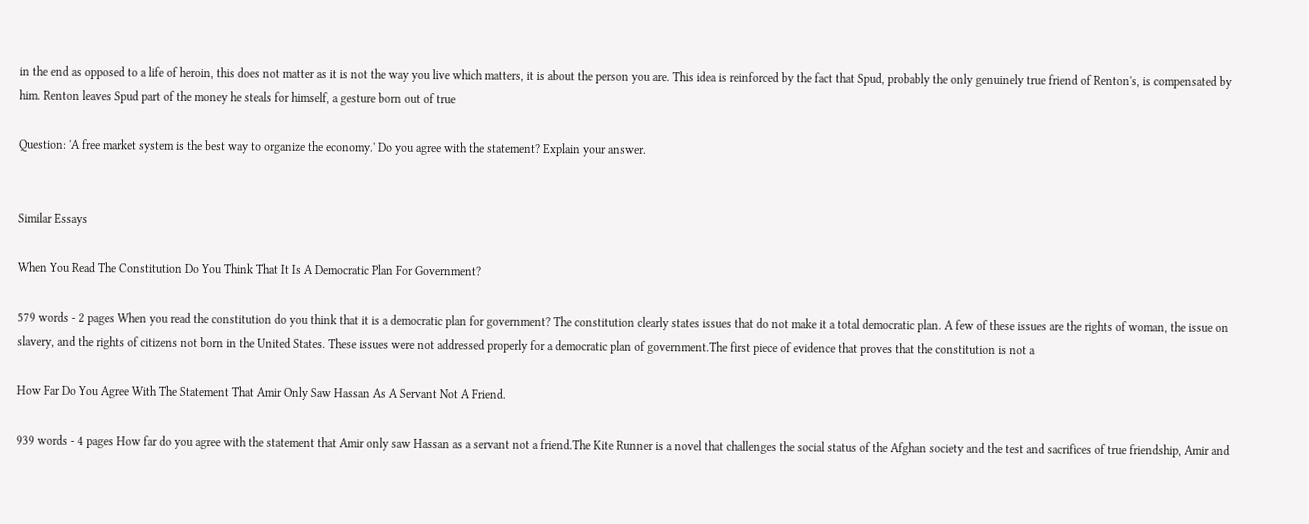in the end as opposed to a life of heroin, this does not matter as it is not the way you live which matters, it is about the person you are. This idea is reinforced by the fact that Spud, probably the only genuinely true friend of Renton's, is compensated by him. Renton leaves Spud part of the money he steals for himself, a gesture born out of true

Question: 'A free market system is the best way to organize the economy.' Do you agree with the statement? Explain your answer.


Similar Essays

When You Read The Constitution Do You Think That It Is A Democratic Plan For Government?

579 words - 2 pages When you read the constitution do you think that it is a democratic plan for government? The constitution clearly states issues that do not make it a total democratic plan. A few of these issues are the rights of woman, the issue on slavery, and the rights of citizens not born in the United States. These issues were not addressed properly for a democratic plan of government.The first piece of evidence that proves that the constitution is not a

How Far Do You Agree With The Statement That Amir Only Saw Hassan As A Servant Not A Friend.

939 words - 4 pages How far do you agree with the statement that Amir only saw Hassan as a servant not a friend.The Kite Runner is a novel that challenges the social status of the Afghan society and the test and sacrifices of true friendship, Amir and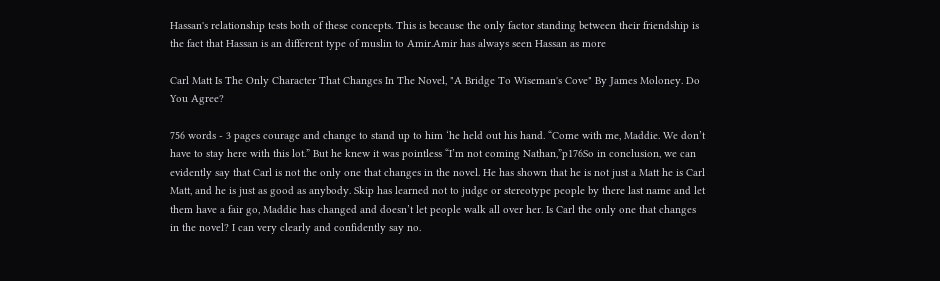Hassan's relationship tests both of these concepts. This is because the only factor standing between their friendship is the fact that Hassan is an different type of muslin to Amir.Amir has always seen Hassan as more

Carl Matt Is The Only Character That Changes In The Novel, "A Bridge To Wiseman's Cove" By James Moloney. Do You Agree?

756 words - 3 pages courage and change to stand up to him ‘he held out his hand. “Come with me, Maddie. We don’t have to stay here with this lot.” But he knew it was pointless “I’m not coming Nathan,”p176So in conclusion, we can evidently say that Carl is not the only one that changes in the novel. He has shown that he is not just a Matt he is Carl Matt, and he is just as good as anybody. Skip has learned not to judge or stereotype people by there last name and let them have a fair go, Maddie has changed and doesn’t let people walk all over her. Is Carl the only one that changes in the novel? I can very clearly and confidently say no.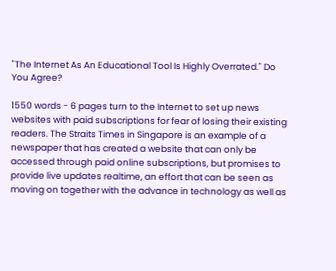"The Internet As An Educational Tool Is Highly Overrated." Do You Agree?

1550 words - 6 pages turn to the Internet to set up news websites with paid subscriptions for fear of losing their existing readers. The Straits Times in Singapore is an example of a newspaper that has created a website that can only be accessed through paid online subscriptions, but promises to provide live updates realtime, an effort that can be seen as moving on together with the advance in technology as well as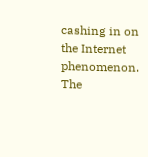cashing in on the Internet phenomenon. The